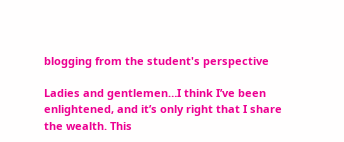blogging from the student's perspective

Ladies and gentlemen…I think I’ve been enlightened, and it’s only right that I share the wealth. This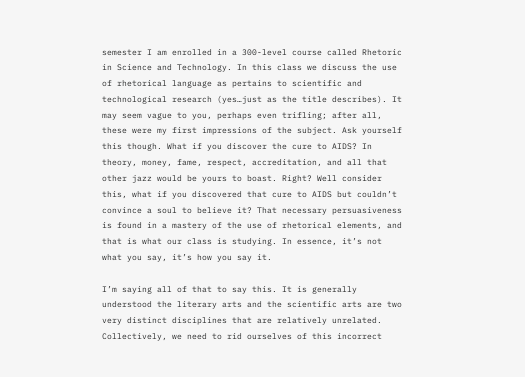semester I am enrolled in a 300-level course called Rhetoric in Science and Technology. In this class we discuss the use of rhetorical language as pertains to scientific and technological research (yes…just as the title describes). It may seem vague to you, perhaps even trifling; after all, these were my first impressions of the subject. Ask yourself this though. What if you discover the cure to AIDS? In theory, money, fame, respect, accreditation, and all that other jazz would be yours to boast. Right? Well consider this, what if you discovered that cure to AIDS but couldn’t convince a soul to believe it? That necessary persuasiveness is found in a mastery of the use of rhetorical elements, and that is what our class is studying. In essence, it’s not what you say, it’s how you say it.

I’m saying all of that to say this. It is generally understood the literary arts and the scientific arts are two very distinct disciplines that are relatively unrelated. Collectively, we need to rid ourselves of this incorrect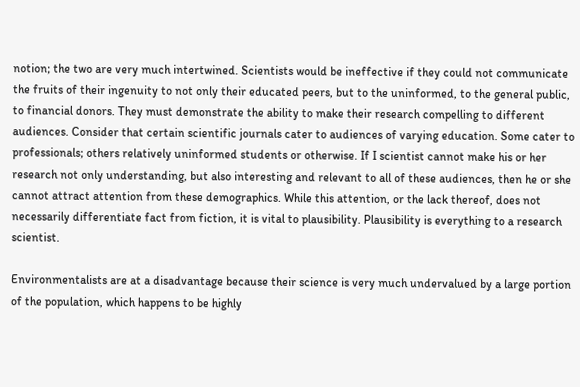notion; the two are very much intertwined. Scientists would be ineffective if they could not communicate the fruits of their ingenuity to not only their educated peers, but to the uninformed, to the general public, to financial donors. They must demonstrate the ability to make their research compelling to different audiences. Consider that certain scientific journals cater to audiences of varying education. Some cater to professionals; others relatively uninformed students or otherwise. If I scientist cannot make his or her research not only understanding, but also interesting and relevant to all of these audiences, then he or she cannot attract attention from these demographics. While this attention, or the lack thereof, does not necessarily differentiate fact from fiction, it is vital to plausibility. Plausibility is everything to a research scientist.

Environmentalists are at a disadvantage because their science is very much undervalued by a large portion of the population, which happens to be highly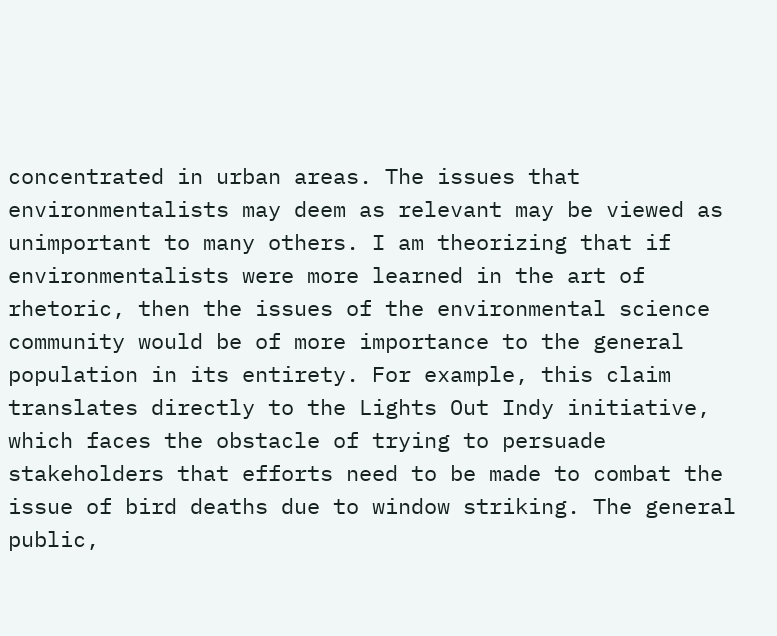concentrated in urban areas. The issues that environmentalists may deem as relevant may be viewed as unimportant to many others. I am theorizing that if environmentalists were more learned in the art of rhetoric, then the issues of the environmental science community would be of more importance to the general population in its entirety. For example, this claim translates directly to the Lights Out Indy initiative, which faces the obstacle of trying to persuade stakeholders that efforts need to be made to combat the issue of bird deaths due to window striking. The general public,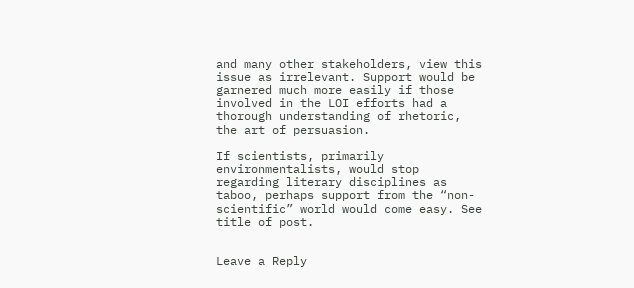and many other stakeholders, view this issue as irrelevant. Support would be garnered much more easily if those involved in the LOI efforts had a thorough understanding of rhetoric, the art of persuasion.

If scientists, primarily environmentalists, would stop regarding literary disciplines as taboo, perhaps support from the “non-scientific” world would come easy. See title of post.


Leave a Reply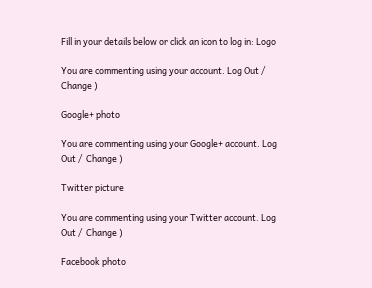Fill in your details below or click an icon to log in: Logo

You are commenting using your account. Log Out /  Change )

Google+ photo

You are commenting using your Google+ account. Log Out /  Change )

Twitter picture

You are commenting using your Twitter account. Log Out /  Change )

Facebook photo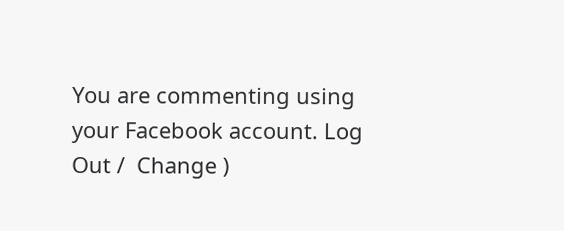You are commenting using your Facebook account. Log Out /  Change )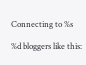Connecting to %s

%d bloggers like this: